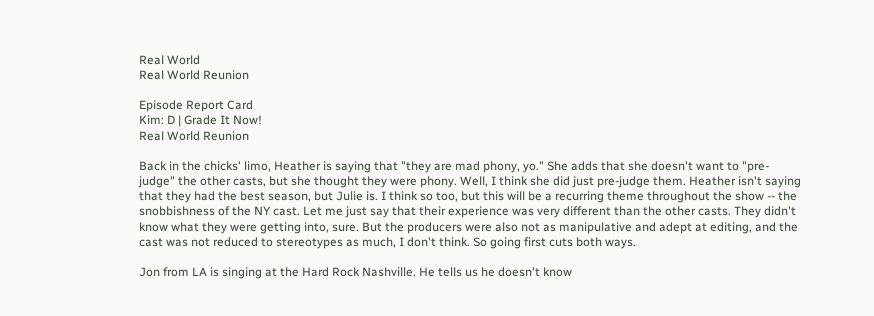Real World
Real World Reunion

Episode Report Card
Kim: D | Grade It Now!
Real World Reunion

Back in the chicks' limo, Heather is saying that "they are mad phony, yo." She adds that she doesn't want to "pre-judge" the other casts, but she thought they were phony. Well, I think she did just pre-judge them. Heather isn't saying that they had the best season, but Julie is. I think so too, but this will be a recurring theme throughout the show -- the snobbishness of the NY cast. Let me just say that their experience was very different than the other casts. They didn't know what they were getting into, sure. But the producers were also not as manipulative and adept at editing, and the cast was not reduced to stereotypes as much, I don't think. So going first cuts both ways.

Jon from LA is singing at the Hard Rock Nashville. He tells us he doesn't know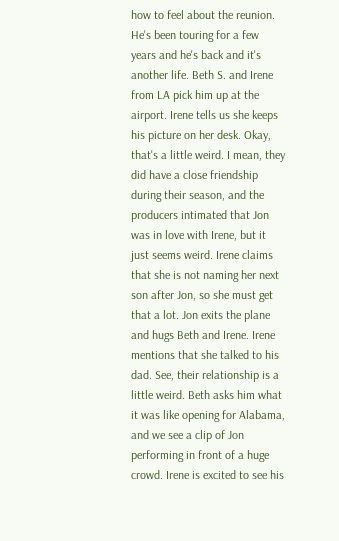how to feel about the reunion. He's been touring for a few years and he's back and it's another life. Beth S. and Irene from LA pick him up at the airport. Irene tells us she keeps his picture on her desk. Okay, that's a little weird. I mean, they did have a close friendship during their season, and the producers intimated that Jon was in love with Irene, but it just seems weird. Irene claims that she is not naming her next son after Jon, so she must get that a lot. Jon exits the plane and hugs Beth and Irene. Irene mentions that she talked to his dad. See, their relationship is a little weird. Beth asks him what it was like opening for Alabama, and we see a clip of Jon performing in front of a huge crowd. Irene is excited to see his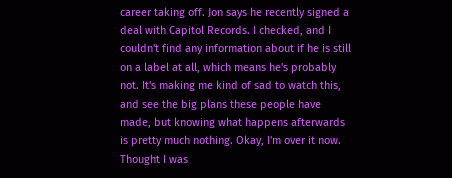career taking off. Jon says he recently signed a deal with Capitol Records. I checked, and I couldn't find any information about if he is still on a label at all, which means he's probably not. It's making me kind of sad to watch this, and see the big plans these people have made, but knowing what happens afterwards is pretty much nothing. Okay, I'm over it now. Thought I was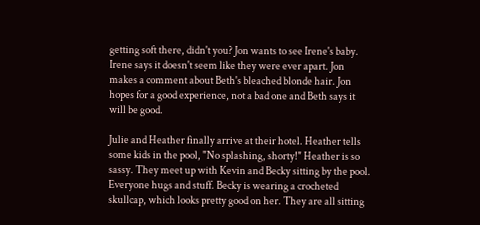getting soft there, didn't you? Jon wants to see Irene's baby. Irene says it doesn't seem like they were ever apart. Jon makes a comment about Beth's bleached blonde hair. Jon hopes for a good experience, not a bad one and Beth says it will be good.

Julie and Heather finally arrive at their hotel. Heather tells some kids in the pool, "No splashing, shorty!" Heather is so sassy. They meet up with Kevin and Becky sitting by the pool. Everyone hugs and stuff. Becky is wearing a crocheted skullcap, which looks pretty good on her. They are all sitting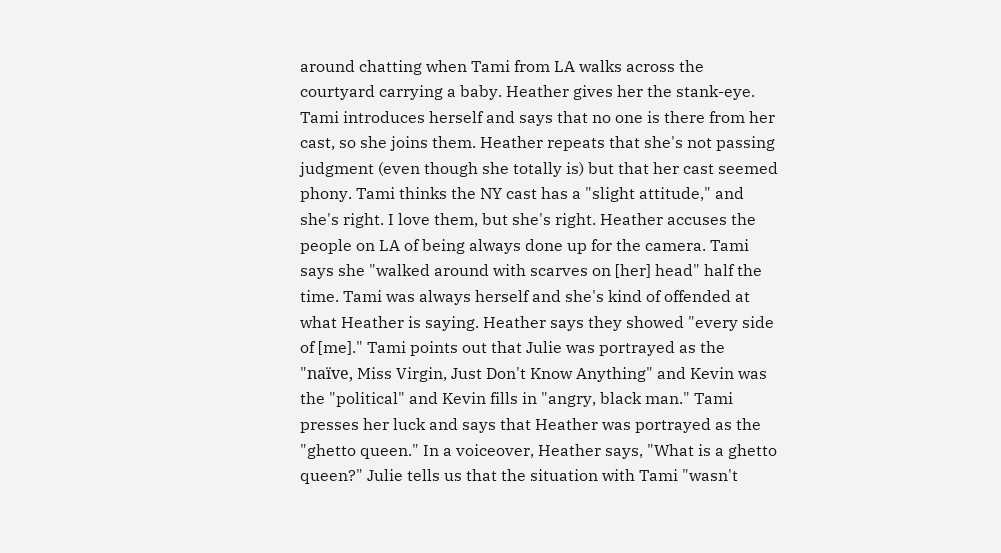around chatting when Tami from LA walks across the courtyard carrying a baby. Heather gives her the stank-eye. Tami introduces herself and says that no one is there from her cast, so she joins them. Heather repeats that she's not passing judgment (even though she totally is) but that her cast seemed phony. Tami thinks the NY cast has a "slight attitude," and she's right. I love them, but she's right. Heather accuses the people on LA of being always done up for the camera. Tami says she "walked around with scarves on [her] head" half the time. Tami was always herself and she's kind of offended at what Heather is saying. Heather says they showed "every side of [me]." Tami points out that Julie was portrayed as the "naïve, Miss Virgin, Just Don't Know Anything" and Kevin was the "political" and Kevin fills in "angry, black man." Tami presses her luck and says that Heather was portrayed as the "ghetto queen." In a voiceover, Heather says, "What is a ghetto queen?" Julie tells us that the situation with Tami "wasn't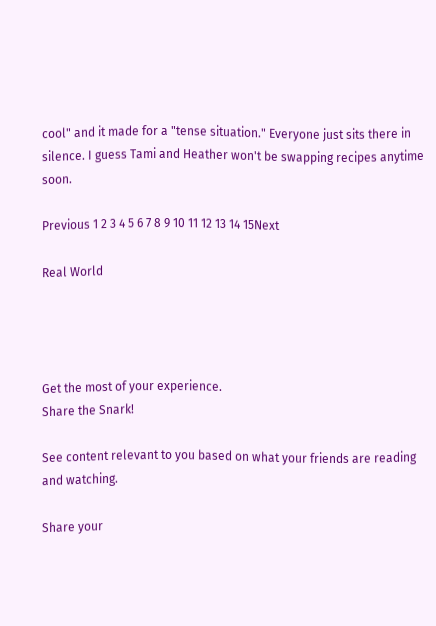cool" and it made for a "tense situation." Everyone just sits there in silence. I guess Tami and Heather won't be swapping recipes anytime soon.

Previous 1 2 3 4 5 6 7 8 9 10 11 12 13 14 15Next

Real World




Get the most of your experience.
Share the Snark!

See content relevant to you based on what your friends are reading and watching.

Share your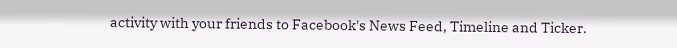activity with your friends to Facebook's News Feed, Timeline and Ticker.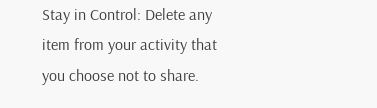Stay in Control: Delete any item from your activity that you choose not to share.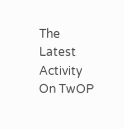The Latest Activity On TwOP